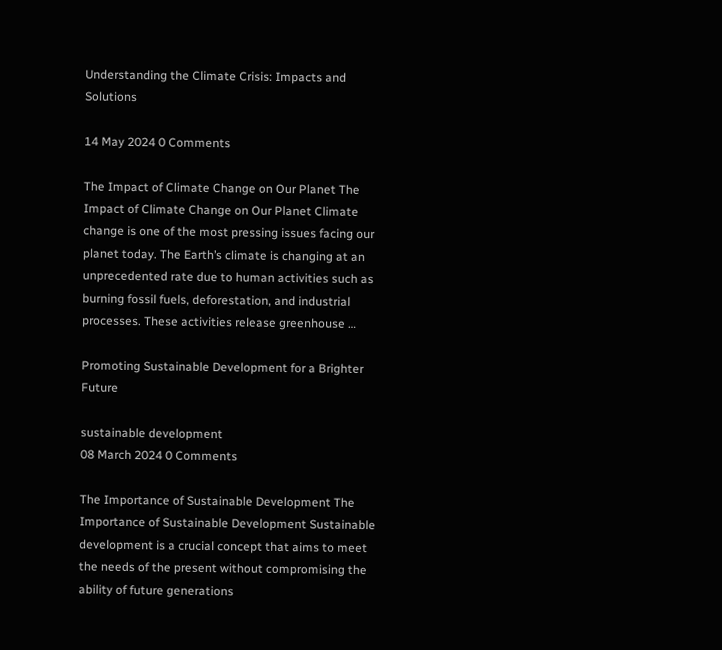Understanding the Climate Crisis: Impacts and Solutions

14 May 2024 0 Comments

The Impact of Climate Change on Our Planet The Impact of Climate Change on Our Planet Climate change is one of the most pressing issues facing our planet today. The Earth’s climate is changing at an unprecedented rate due to human activities such as burning fossil fuels, deforestation, and industrial processes. These activities release greenhouse …

Promoting Sustainable Development for a Brighter Future

sustainable development
08 March 2024 0 Comments

The Importance of Sustainable Development The Importance of Sustainable Development Sustainable development is a crucial concept that aims to meet the needs of the present without compromising the ability of future generations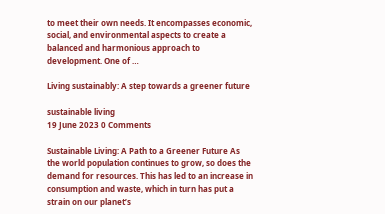to meet their own needs. It encompasses economic, social, and environmental aspects to create a balanced and harmonious approach to development. One of …

Living sustainably: A step towards a greener future

sustainable living
19 June 2023 0 Comments

Sustainable Living: A Path to a Greener Future As the world population continues to grow, so does the demand for resources. This has led to an increase in consumption and waste, which in turn has put a strain on our planet’s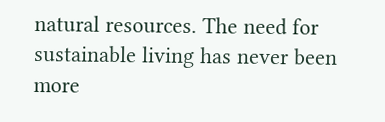natural resources. The need for sustainable living has never been more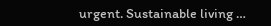urgent. Sustainable living …